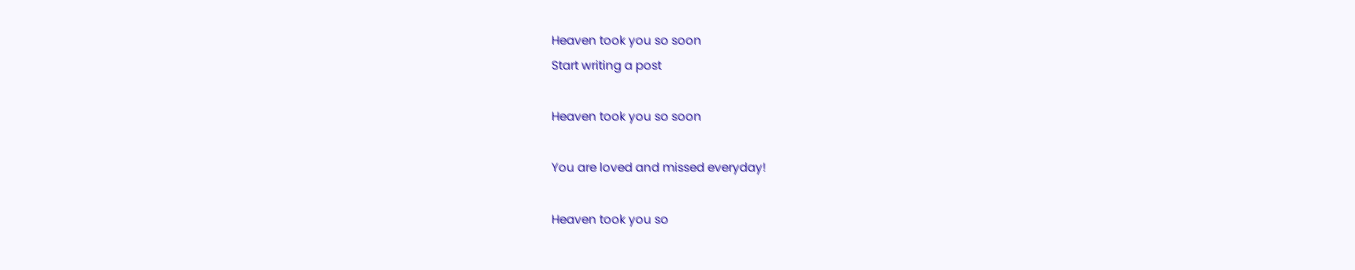Heaven took you so soon
Start writing a post

Heaven took you so soon

You are loved and missed everyday!

Heaven took you so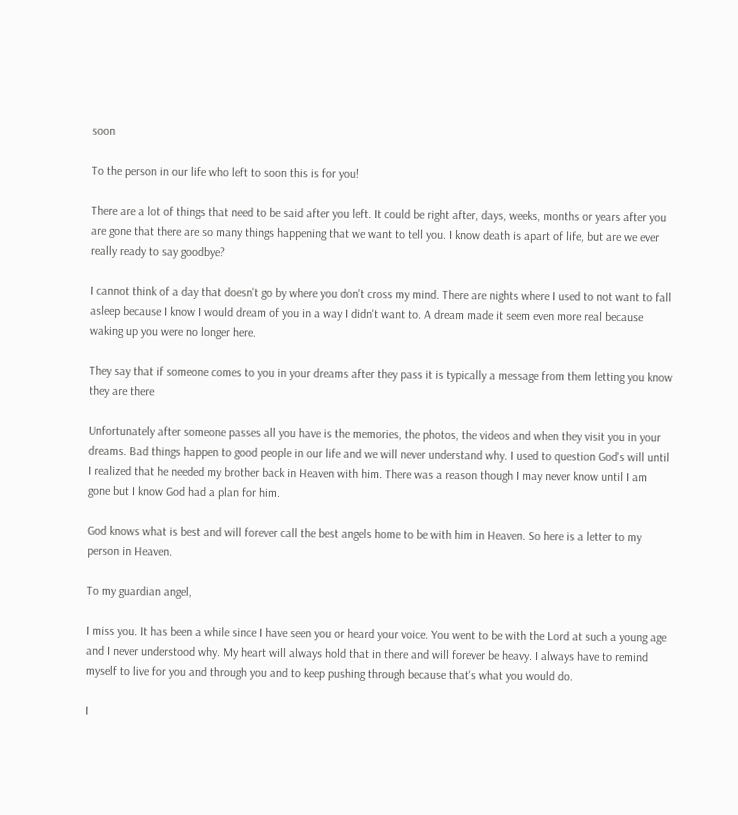soon

To the person in our life who left to soon this is for you!

There are a lot of things that need to be said after you left. It could be right after, days, weeks, months or years after you are gone that there are so many things happening that we want to tell you. I know death is apart of life, but are we ever really ready to say goodbye?

I cannot think of a day that doesn't go by where you don't cross my mind. There are nights where I used to not want to fall asleep because I know I would dream of you in a way I didn't want to. A dream made it seem even more real because waking up you were no longer here.

They say that if someone comes to you in your dreams after they pass it is typically a message from them letting you know they are there

Unfortunately after someone passes all you have is the memories, the photos, the videos and when they visit you in your dreams. Bad things happen to good people in our life and we will never understand why. I used to question God's will until I realized that he needed my brother back in Heaven with him. There was a reason though I may never know until I am gone but I know God had a plan for him.

God knows what is best and will forever call the best angels home to be with him in Heaven. So here is a letter to my person in Heaven.

To my guardian angel,

I miss you. It has been a while since I have seen you or heard your voice. You went to be with the Lord at such a young age and I never understood why. My heart will always hold that in there and will forever be heavy. I always have to remind myself to live for you and through you and to keep pushing through because that's what you would do.

I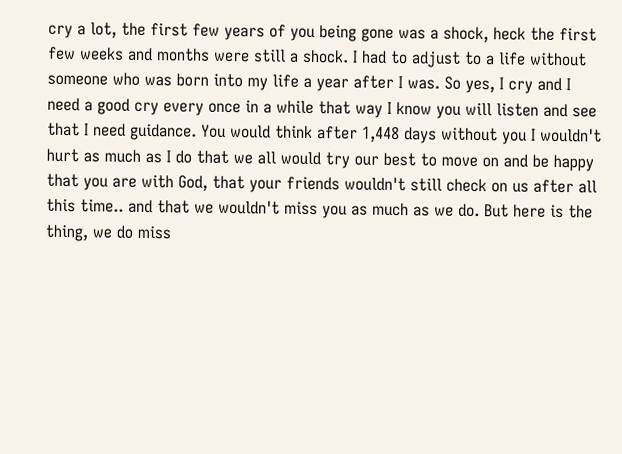cry a lot, the first few years of you being gone was a shock, heck the first few weeks and months were still a shock. I had to adjust to a life without someone who was born into my life a year after I was. So yes, I cry and I need a good cry every once in a while that way I know you will listen and see that I need guidance. You would think after 1,448 days without you I wouldn't hurt as much as I do that we all would try our best to move on and be happy that you are with God, that your friends wouldn't still check on us after all this time.. and that we wouldn't miss you as much as we do. But here is the thing, we do miss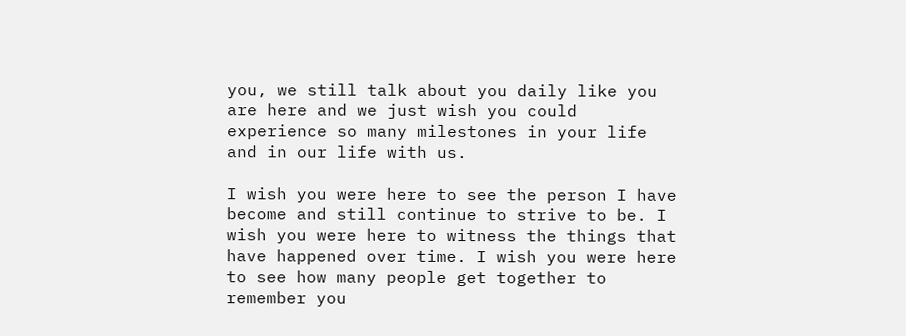you, we still talk about you daily like you are here and we just wish you could experience so many milestones in your life and in our life with us.

I wish you were here to see the person I have become and still continue to strive to be. I wish you were here to witness the things that have happened over time. I wish you were here to see how many people get together to remember you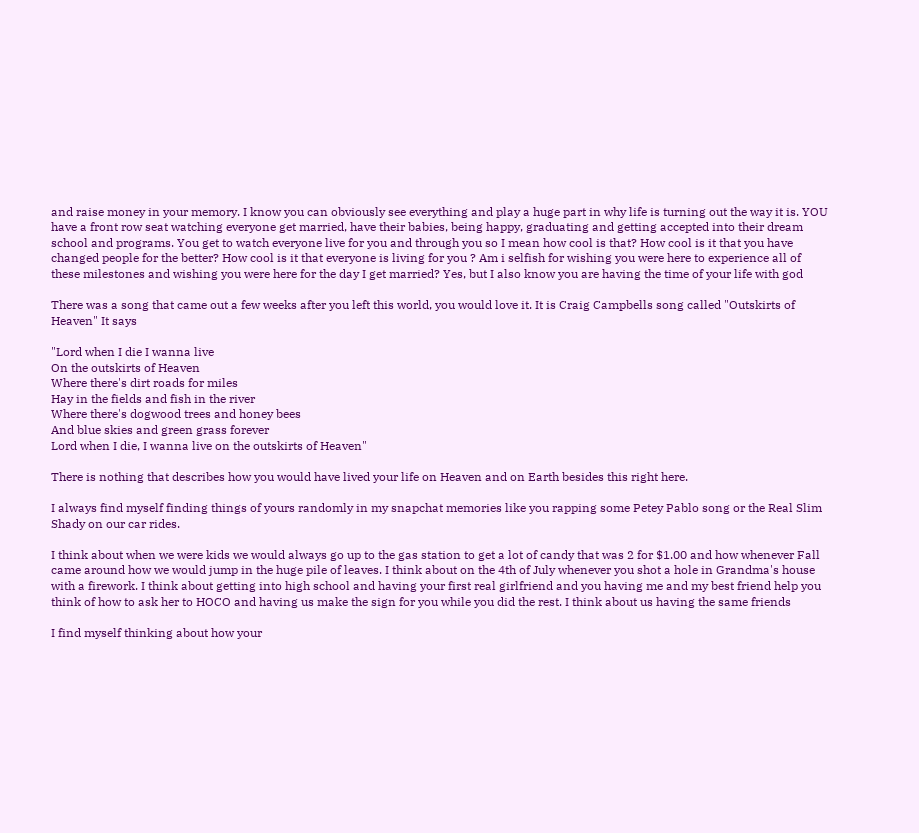and raise money in your memory. I know you can obviously see everything and play a huge part in why life is turning out the way it is. YOU have a front row seat watching everyone get married, have their babies, being happy, graduating and getting accepted into their dream school and programs. You get to watch everyone live for you and through you so I mean how cool is that? How cool is it that you have changed people for the better? How cool is it that everyone is living for you ? Am i selfish for wishing you were here to experience all of these milestones and wishing you were here for the day I get married? Yes, but I also know you are having the time of your life with god

There was a song that came out a few weeks after you left this world, you would love it. It is Craig Campbells song called "Outskirts of Heaven" It says

"Lord when I die I wanna live
On the outskirts of Heaven
Where there's dirt roads for miles
Hay in the fields and fish in the river
Where there's dogwood trees and honey bees
And blue skies and green grass forever
Lord when I die, I wanna live on the outskirts of Heaven"

There is nothing that describes how you would have lived your life on Heaven and on Earth besides this right here.

I always find myself finding things of yours randomly in my snapchat memories like you rapping some Petey Pablo song or the Real Slim Shady on our car rides.

I think about when we were kids we would always go up to the gas station to get a lot of candy that was 2 for $1.00 and how whenever Fall came around how we would jump in the huge pile of leaves. I think about on the 4th of July whenever you shot a hole in Grandma's house with a firework. I think about getting into high school and having your first real girlfriend and you having me and my best friend help you think of how to ask her to HOCO and having us make the sign for you while you did the rest. I think about us having the same friends

I find myself thinking about how your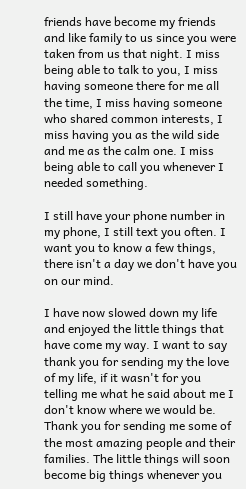friends have become my friends and like family to us since you were taken from us that night. I miss being able to talk to you, I miss having someone there for me all the time, I miss having someone who shared common interests, I miss having you as the wild side and me as the calm one. I miss being able to call you whenever I needed something.

I still have your phone number in my phone, I still text you often. I want you to know a few things, there isn't a day we don't have you on our mind.

I have now slowed down my life and enjoyed the little things that have come my way. I want to say thank you for sending my the love of my life, if it wasn't for you telling me what he said about me I don't know where we would be. Thank you for sending me some of the most amazing people and their families. The little things will soon become big things whenever you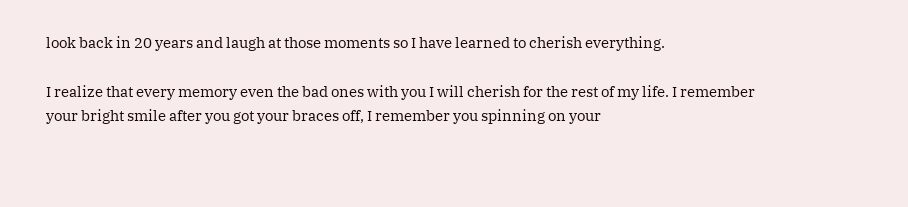look back in 20 years and laugh at those moments so I have learned to cherish everything.

I realize that every memory even the bad ones with you I will cherish for the rest of my life. I remember your bright smile after you got your braces off, I remember you spinning on your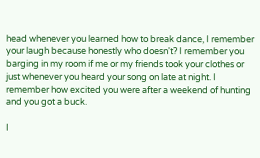head whenever you learned how to break dance, I remember your laugh because honestly who doesn't? I remember you barging in my room if me or my friends took your clothes or just whenever you heard your song on late at night. I remember how excited you were after a weekend of hunting and you got a buck.

I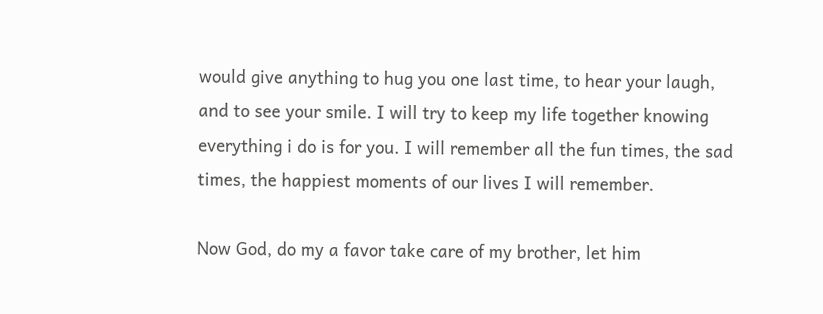would give anything to hug you one last time, to hear your laugh, and to see your smile. I will try to keep my life together knowing everything i do is for you. I will remember all the fun times, the sad times, the happiest moments of our lives I will remember.

Now God, do my a favor take care of my brother, let him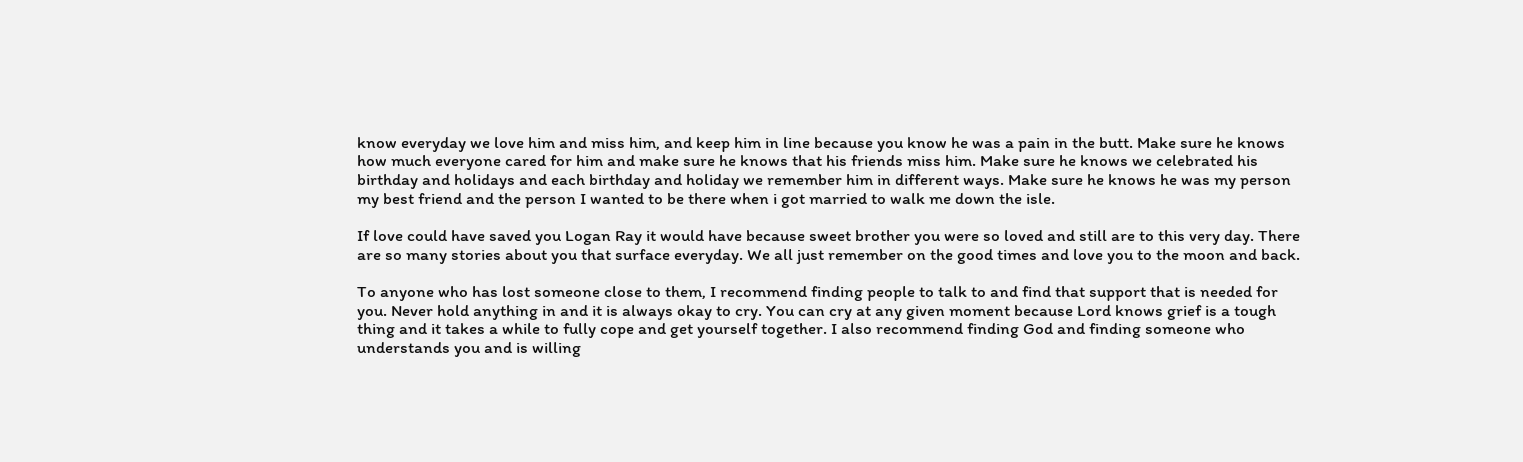know everyday we love him and miss him, and keep him in line because you know he was a pain in the butt. Make sure he knows how much everyone cared for him and make sure he knows that his friends miss him. Make sure he knows we celebrated his birthday and holidays and each birthday and holiday we remember him in different ways. Make sure he knows he was my person my best friend and the person I wanted to be there when i got married to walk me down the isle.

If love could have saved you Logan Ray it would have because sweet brother you were so loved and still are to this very day. There are so many stories about you that surface everyday. We all just remember on the good times and love you to the moon and back.

To anyone who has lost someone close to them, I recommend finding people to talk to and find that support that is needed for you. Never hold anything in and it is always okay to cry. You can cry at any given moment because Lord knows grief is a tough thing and it takes a while to fully cope and get yourself together. I also recommend finding God and finding someone who understands you and is willing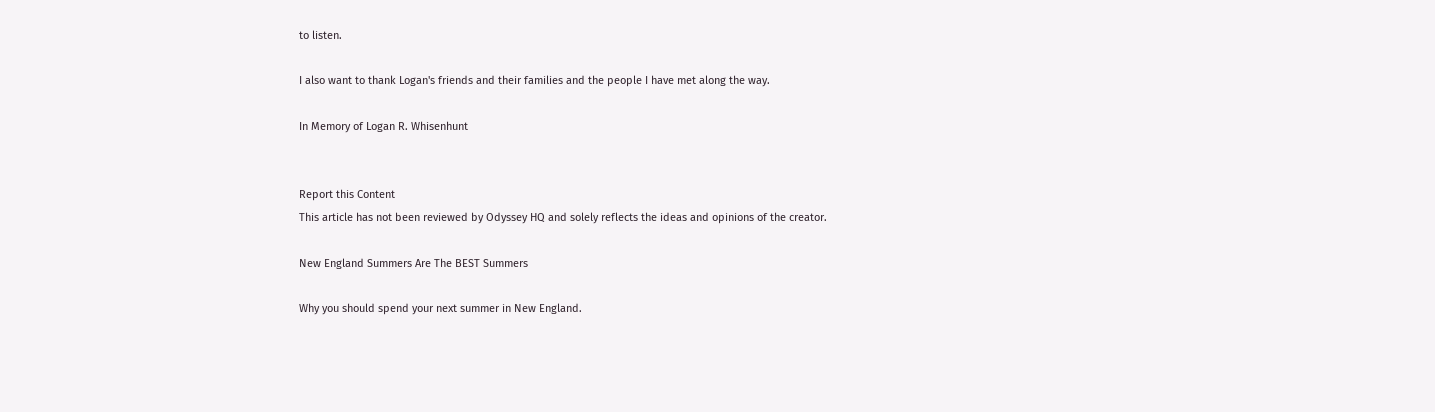to listen.

I also want to thank Logan's friends and their families and the people I have met along the way.

In Memory of Logan R. Whisenhunt


Report this Content
This article has not been reviewed by Odyssey HQ and solely reflects the ideas and opinions of the creator.

New England Summers Are The BEST Summers

Why you should spend your next summer in New England.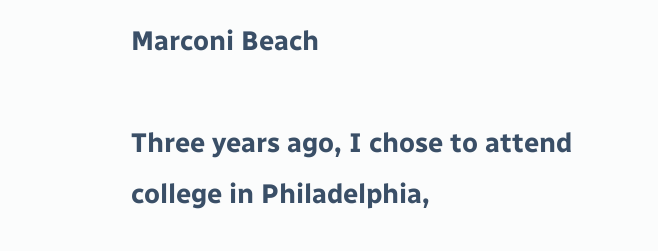Marconi Beach

Three years ago, I chose to attend college in Philadelphia,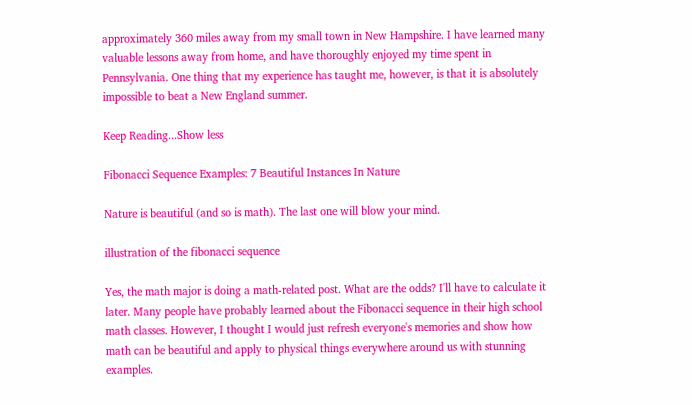approximately 360 miles away from my small town in New Hampshire. I have learned many valuable lessons away from home, and have thoroughly enjoyed my time spent in Pennsylvania. One thing that my experience has taught me, however, is that it is absolutely impossible to beat a New England summer.

Keep Reading...Show less

Fibonacci Sequence Examples: 7 Beautiful Instances In Nature

Nature is beautiful (and so is math). The last one will blow your mind.

illustration of the fibonacci sequence

Yes, the math major is doing a math-related post. What are the odds? I'll have to calculate it later. Many people have probably learned about the Fibonacci sequence in their high school math classes. However, I thought I would just refresh everyone's memories and show how math can be beautiful and apply to physical things everywhere around us with stunning examples.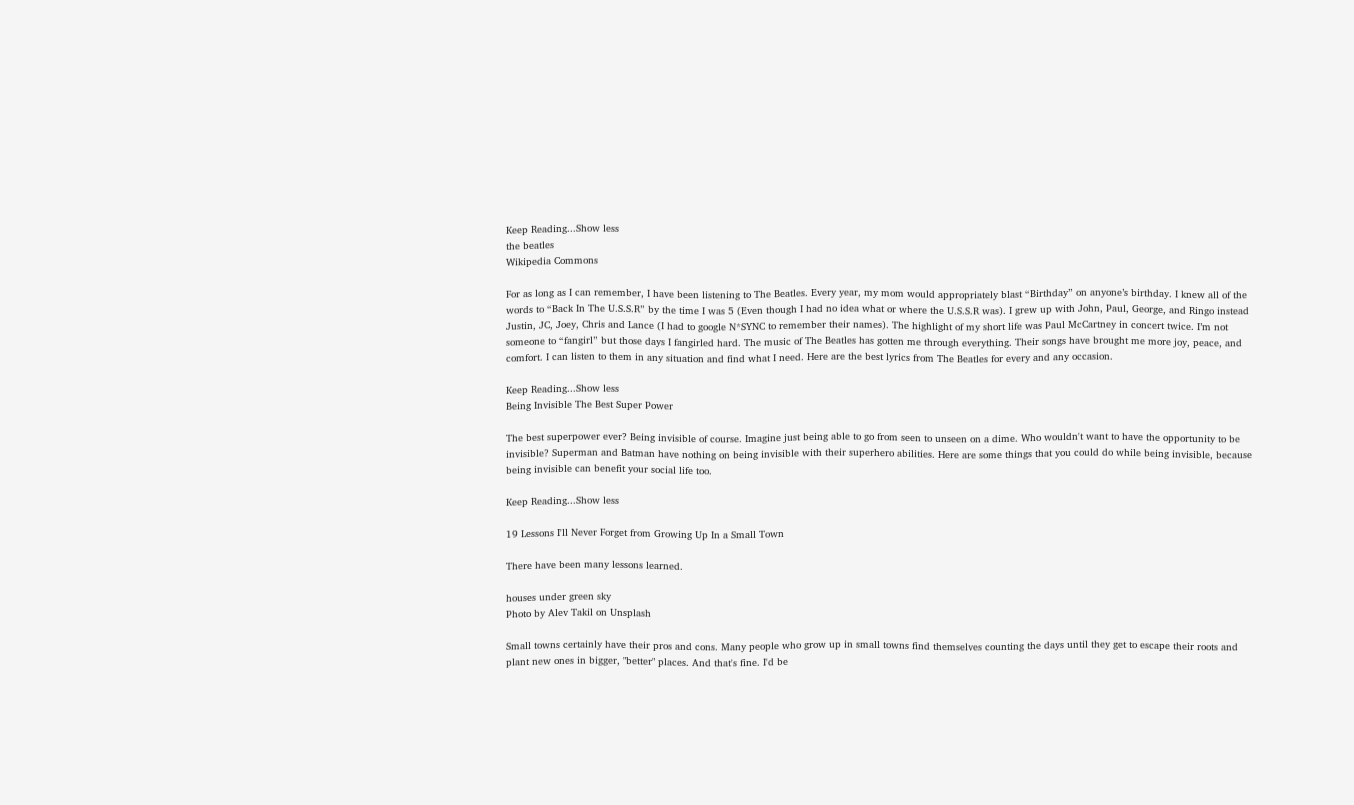Keep Reading...Show less
the beatles
Wikipedia Commons

For as long as I can remember, I have been listening to The Beatles. Every year, my mom would appropriately blast “Birthday” on anyone’s birthday. I knew all of the words to “Back In The U.S.S.R” by the time I was 5 (Even though I had no idea what or where the U.S.S.R was). I grew up with John, Paul, George, and Ringo instead Justin, JC, Joey, Chris and Lance (I had to google N*SYNC to remember their names). The highlight of my short life was Paul McCartney in concert twice. I’m not someone to “fangirl” but those days I fangirled hard. The music of The Beatles has gotten me through everything. Their songs have brought me more joy, peace, and comfort. I can listen to them in any situation and find what I need. Here are the best lyrics from The Beatles for every and any occasion.

Keep Reading...Show less
Being Invisible The Best Super Power

The best superpower ever? Being invisible of course. Imagine just being able to go from seen to unseen on a dime. Who wouldn't want to have the opportunity to be invisible? Superman and Batman have nothing on being invisible with their superhero abilities. Here are some things that you could do while being invisible, because being invisible can benefit your social life too.

Keep Reading...Show less

19 Lessons I'll Never Forget from Growing Up In a Small Town

There have been many lessons learned.

houses under green sky
Photo by Alev Takil on Unsplash

Small towns certainly have their pros and cons. Many people who grow up in small towns find themselves counting the days until they get to escape their roots and plant new ones in bigger, "better" places. And that's fine. I'd be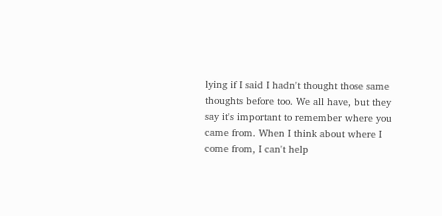lying if I said I hadn't thought those same thoughts before too. We all have, but they say it's important to remember where you came from. When I think about where I come from, I can't help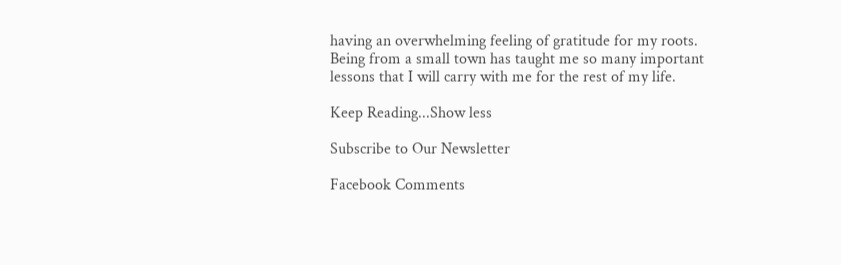having an overwhelming feeling of gratitude for my roots. Being from a small town has taught me so many important lessons that I will carry with me for the rest of my life.

Keep Reading...Show less

Subscribe to Our Newsletter

Facebook Comments